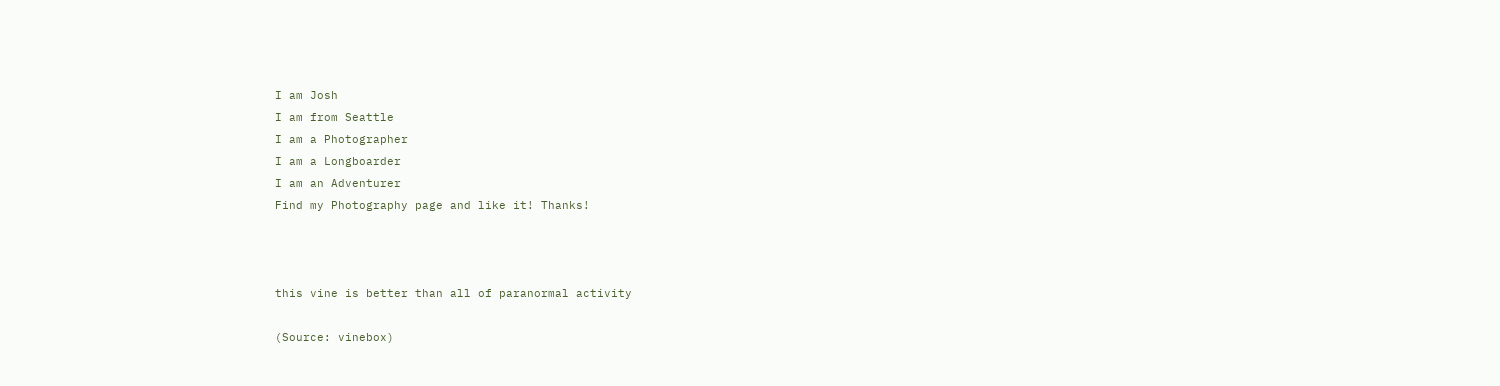I am Josh
I am from Seattle
I am a Photographer
I am a Longboarder
I am an Adventurer
Find my Photography page and like it! Thanks!



this vine is better than all of paranormal activity

(Source: vinebox)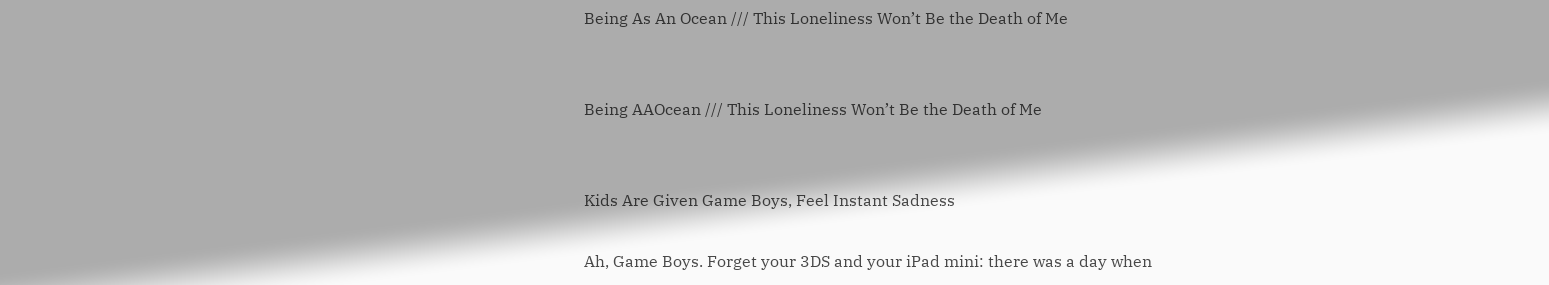Being As An Ocean /// This Loneliness Won’t Be the Death of Me


Being AAOcean /// This Loneliness Won’t Be the Death of Me


Kids Are Given Game Boys, Feel Instant Sadness

Ah, Game Boys. Forget your 3DS and your iPad mini: there was a day when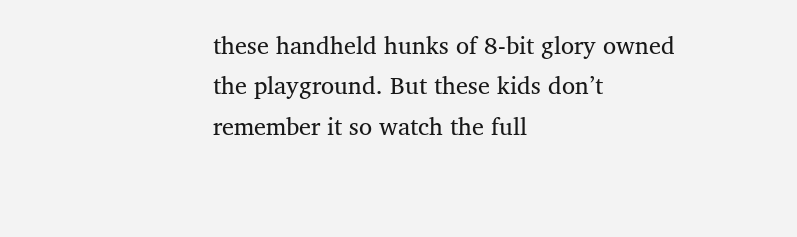these handheld hunks of 8-bit glory owned the playground. But these kids don’t remember it so watch the full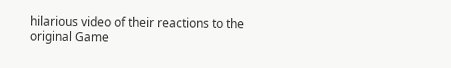hilarious video of their reactions to the original Game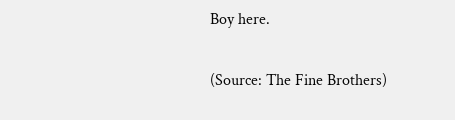Boy here.

(Source: The Fine Brothers)